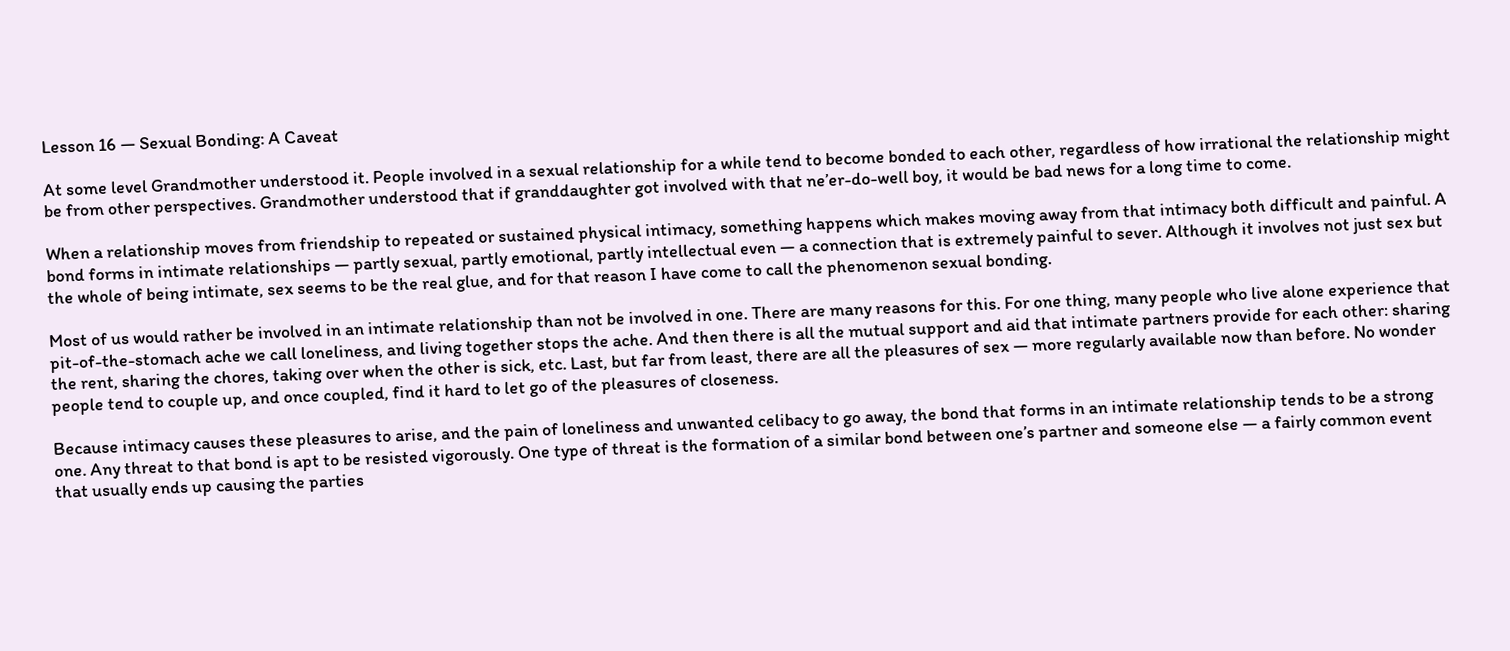Lesson 16 — Sexual Bonding: A Caveat

At some level Grandmother understood it. People involved in a sexual relationship for a while tend to become bonded to each other, regardless of how irrational the relationship might be from other perspectives. Grandmother understood that if granddaughter got involved with that ne’er-do-well boy, it would be bad news for a long time to come.

When a relationship moves from friendship to repeated or sustained physical intimacy, something happens which makes moving away from that intimacy both difficult and painful. A bond forms in intimate relationships — partly sexual, partly emotional, partly intellectual even — a connection that is extremely painful to sever. Although it involves not just sex but the whole of being intimate, sex seems to be the real glue, and for that reason I have come to call the phenomenon sexual bonding.

Most of us would rather be involved in an intimate relationship than not be involved in one. There are many reasons for this. For one thing, many people who live alone experience that pit-of-the-stomach ache we call loneliness, and living together stops the ache. And then there is all the mutual support and aid that intimate partners provide for each other: sharing the rent, sharing the chores, taking over when the other is sick, etc. Last, but far from least, there are all the pleasures of sex — more regularly available now than before. No wonder people tend to couple up, and once coupled, find it hard to let go of the pleasures of closeness.

Because intimacy causes these pleasures to arise, and the pain of loneliness and unwanted celibacy to go away, the bond that forms in an intimate relationship tends to be a strong one. Any threat to that bond is apt to be resisted vigorously. One type of threat is the formation of a similar bond between one’s partner and someone else — a fairly common event that usually ends up causing the parties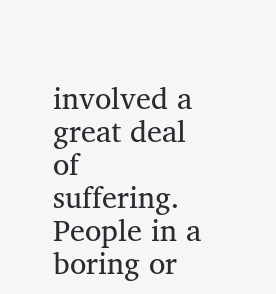involved a great deal of suffering. People in a boring or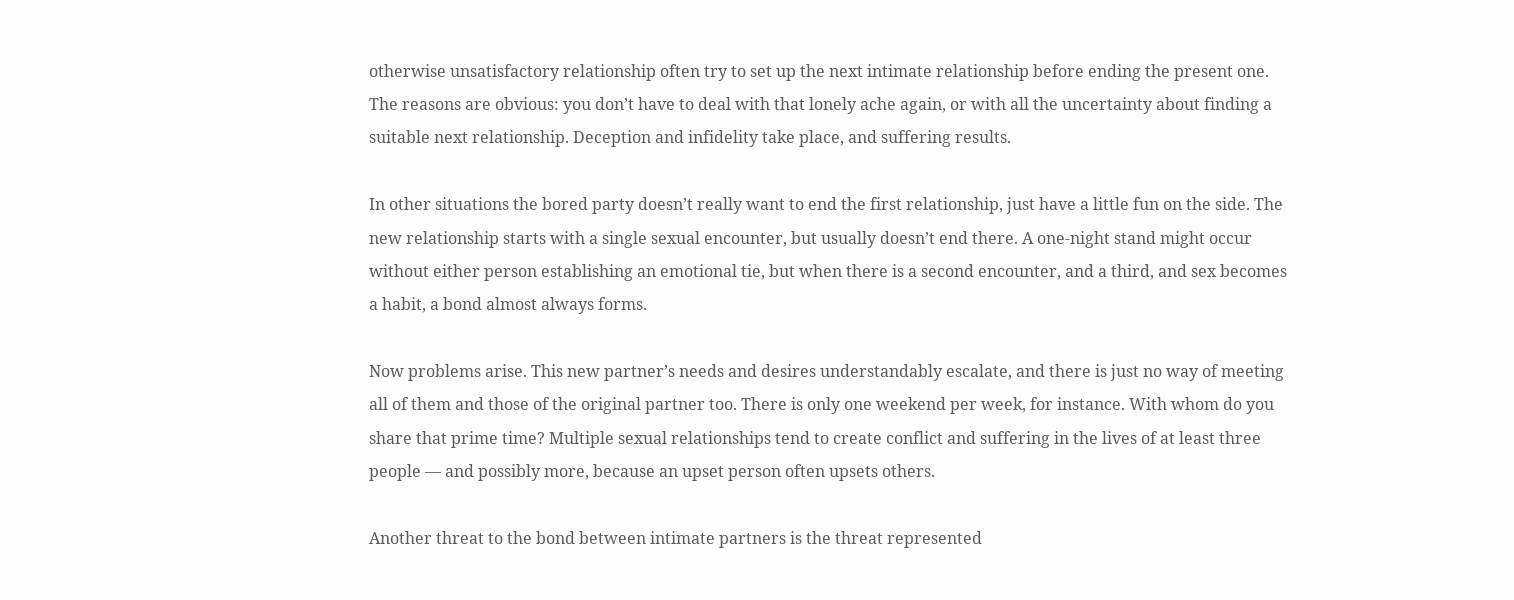otherwise unsatisfactory relationship often try to set up the next intimate relationship before ending the present one. The reasons are obvious: you don’t have to deal with that lonely ache again, or with all the uncertainty about finding a suitable next relationship. Deception and infidelity take place, and suffering results.

In other situations the bored party doesn’t really want to end the first relationship, just have a little fun on the side. The new relationship starts with a single sexual encounter, but usually doesn’t end there. A one-night stand might occur without either person establishing an emotional tie, but when there is a second encounter, and a third, and sex becomes a habit, a bond almost always forms.

Now problems arise. This new partner’s needs and desires understandably escalate, and there is just no way of meeting all of them and those of the original partner too. There is only one weekend per week, for instance. With whom do you share that prime time? Multiple sexual relationships tend to create conflict and suffering in the lives of at least three people — and possibly more, because an upset person often upsets others.

Another threat to the bond between intimate partners is the threat represented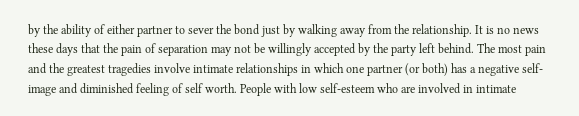by the ability of either partner to sever the bond just by walking away from the relationship. It is no news these days that the pain of separation may not be willingly accepted by the party left behind. The most pain and the greatest tragedies involve intimate relationships in which one partner (or both) has a negative self-image and diminished feeling of self worth. People with low self-esteem who are involved in intimate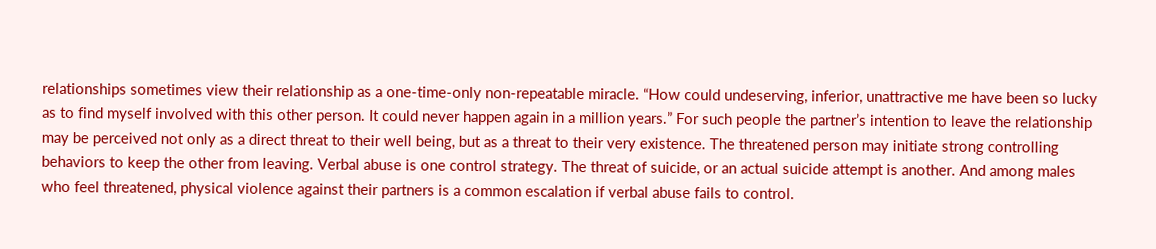relationships sometimes view their relationship as a one-time-only non-repeatable miracle. “How could undeserving, inferior, unattractive me have been so lucky as to find myself involved with this other person. It could never happen again in a million years.” For such people the partner’s intention to leave the relationship may be perceived not only as a direct threat to their well being, but as a threat to their very existence. The threatened person may initiate strong controlling behaviors to keep the other from leaving. Verbal abuse is one control strategy. The threat of suicide, or an actual suicide attempt is another. And among males who feel threatened, physical violence against their partners is a common escalation if verbal abuse fails to control.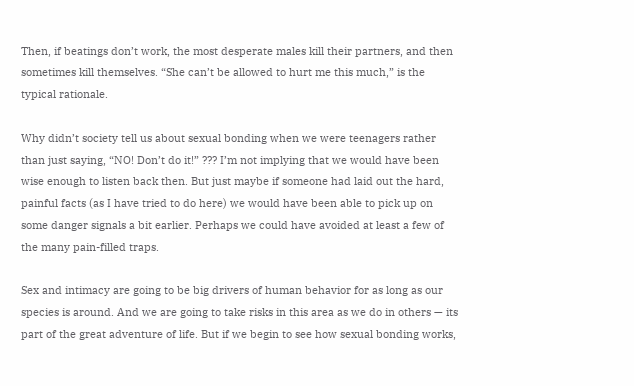Then, if beatings don’t work, the most desperate males kill their partners, and then sometimes kill themselves. “She can’t be allowed to hurt me this much,” is the typical rationale.

Why didn’t society tell us about sexual bonding when we were teenagers rather than just saying, “NO! Don’t do it!” ??? I’m not implying that we would have been wise enough to listen back then. But just maybe if someone had laid out the hard, painful facts (as I have tried to do here) we would have been able to pick up on some danger signals a bit earlier. Perhaps we could have avoided at least a few of the many pain-filled traps.

Sex and intimacy are going to be big drivers of human behavior for as long as our species is around. And we are going to take risks in this area as we do in others — its part of the great adventure of life. But if we begin to see how sexual bonding works,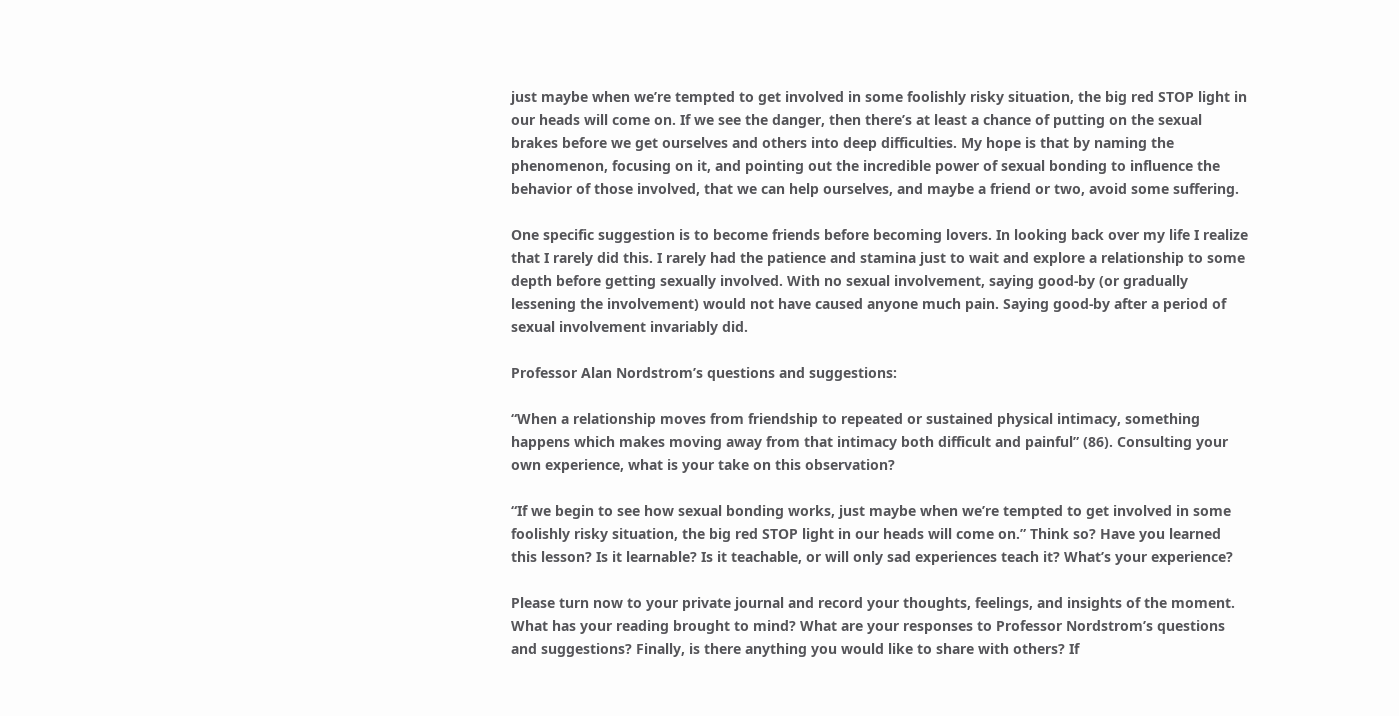just maybe when we’re tempted to get involved in some foolishly risky situation, the big red STOP light in our heads will come on. If we see the danger, then there’s at least a chance of putting on the sexual brakes before we get ourselves and others into deep difficulties. My hope is that by naming the phenomenon, focusing on it, and pointing out the incredible power of sexual bonding to influence the behavior of those involved, that we can help ourselves, and maybe a friend or two, avoid some suffering.

One specific suggestion is to become friends before becoming lovers. In looking back over my life I realize that I rarely did this. I rarely had the patience and stamina just to wait and explore a relationship to some depth before getting sexually involved. With no sexual involvement, saying good-by (or gradually lessening the involvement) would not have caused anyone much pain. Saying good-by after a period of sexual involvement invariably did.

Professor Alan Nordstrom’s questions and suggestions:

“When a relationship moves from friendship to repeated or sustained physical intimacy, something happens which makes moving away from that intimacy both difficult and painful” (86). Consulting your own experience, what is your take on this observation?

“If we begin to see how sexual bonding works, just maybe when we’re tempted to get involved in some foolishly risky situation, the big red STOP light in our heads will come on.” Think so? Have you learned this lesson? Is it learnable? Is it teachable, or will only sad experiences teach it? What’s your experience?

Please turn now to your private journal and record your thoughts, feelings, and insights of the moment. What has your reading brought to mind? What are your responses to Professor Nordstrom’s questions and suggestions? Finally, is there anything you would like to share with others? If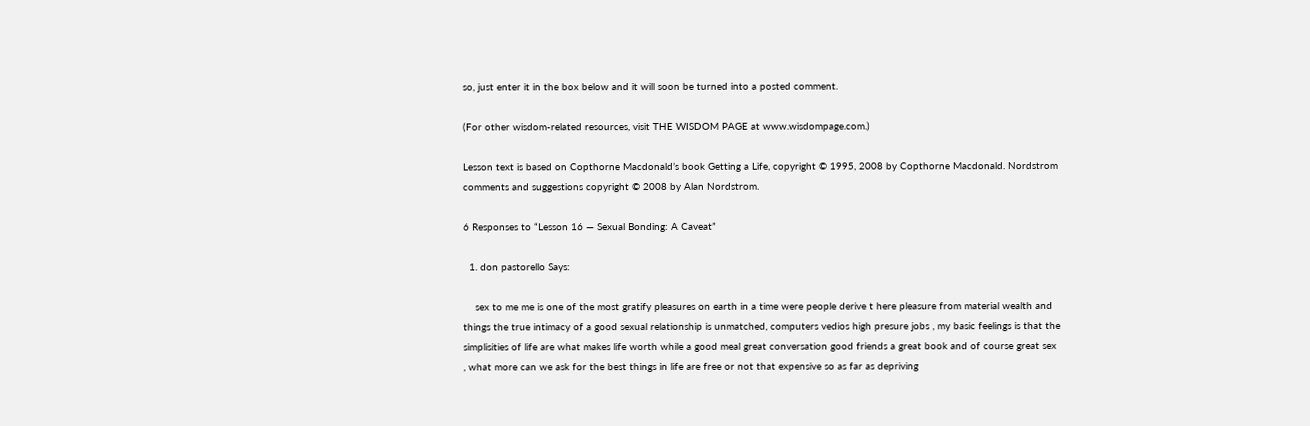so, just enter it in the box below and it will soon be turned into a posted comment.

(For other wisdom-related resources, visit THE WISDOM PAGE at www.wisdompage.com.)

Lesson text is based on Copthorne Macdonald’s book Getting a Life, copyright © 1995, 2008 by Copthorne Macdonald. Nordstrom comments and suggestions copyright © 2008 by Alan Nordstrom.

6 Responses to “Lesson 16 — Sexual Bonding: A Caveat”

  1. don pastorello Says:

    sex to me me is one of the most gratify pleasures on earth in a time were people derive t here pleasure from material wealth and things the true intimacy of a good sexual relationship is unmatched, computers vedios high presure jobs , my basic feelings is that the simplisities of life are what makes life worth while a good meal great conversation good friends a great book and of course great sex , what more can we ask for the best things in life are free or not that expensive so as far as depriving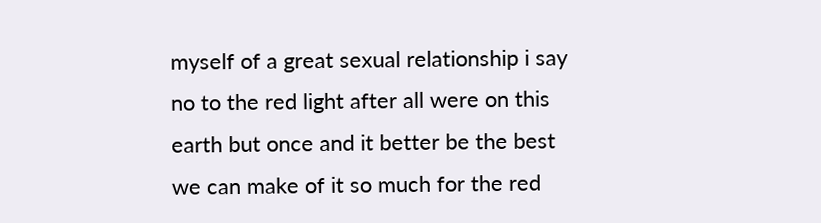myself of a great sexual relationship i say no to the red light after all were on this earth but once and it better be the best we can make of it so much for the red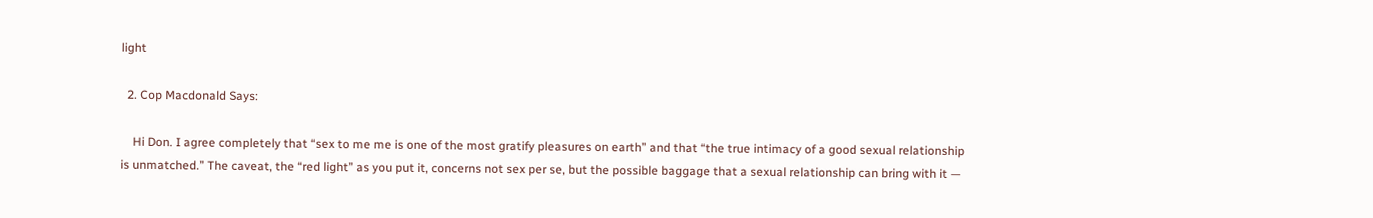light

  2. Cop Macdonald Says:

    Hi Don. I agree completely that “sex to me me is one of the most gratify pleasures on earth” and that “the true intimacy of a good sexual relationship is unmatched.” The caveat, the “red light” as you put it, concerns not sex per se, but the possible baggage that a sexual relationship can bring with it —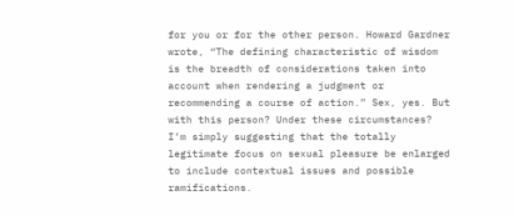for you or for the other person. Howard Gardner wrote, “The defining characteristic of wisdom is the breadth of considerations taken into account when rendering a judgment or recommending a course of action.” Sex, yes. But with this person? Under these circumstances? I’m simply suggesting that the totally legitimate focus on sexual pleasure be enlarged to include contextual issues and possible ramifications.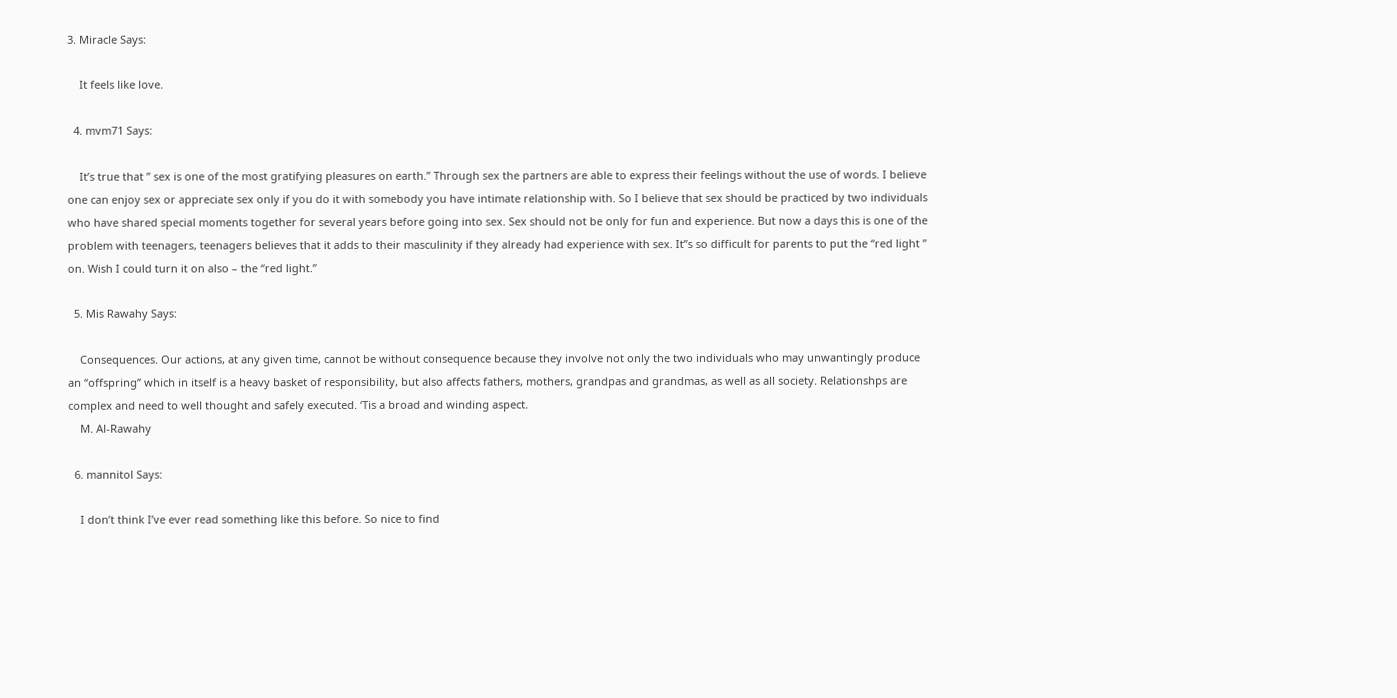3. Miracle Says:

    It feels like love.

  4. mvm71 Says:

    It’s true that ” sex is one of the most gratifying pleasures on earth.” Through sex the partners are able to express their feelings without the use of words. I believe one can enjoy sex or appreciate sex only if you do it with somebody you have intimate relationship with. So I believe that sex should be practiced by two individuals who have shared special moments together for several years before going into sex. Sex should not be only for fun and experience. But now a days this is one of the problem with teenagers, teenagers believes that it adds to their masculinity if they already had experience with sex. It”s so difficult for parents to put the “red light ” on. Wish I could turn it on also – the “red light.”

  5. Mis Rawahy Says:

    Consequences. Our actions, at any given time, cannot be without consequence because they involve not only the two individuals who may unwantingly produce an “offspring” which in itself is a heavy basket of responsibility, but also affects fathers, mothers, grandpas and grandmas, as well as all society. Relationshps are complex and need to well thought and safely executed. ‘Tis a broad and winding aspect.
    M. Al-Rawahy

  6. mannitol Says:

    I don’t think I’ve ever read something like this before. So nice to find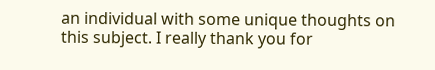an individual with some unique thoughts on this subject. I really thank you for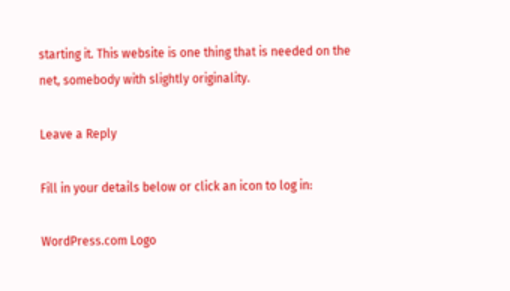starting it. This website is one thing that is needed on the net, somebody with slightly originality.

Leave a Reply

Fill in your details below or click an icon to log in:

WordPress.com Logo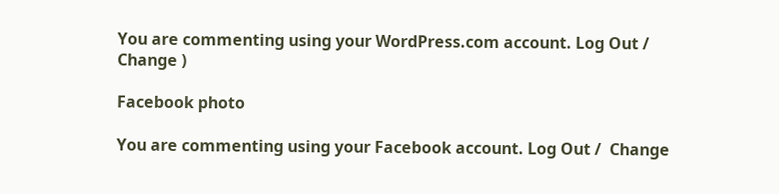You are commenting using your WordPress.com account. Log Out /  Change )

Facebook photo

You are commenting using your Facebook account. Log Out /  Change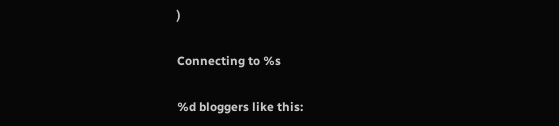)

Connecting to %s

%d bloggers like this: